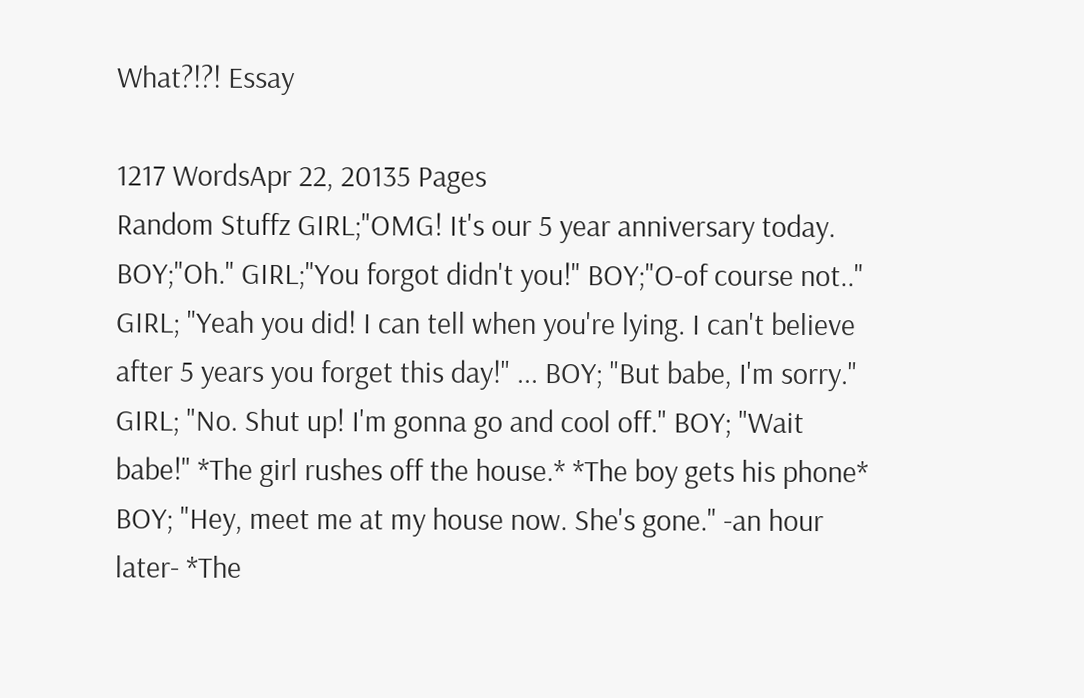What?!?! Essay

1217 WordsApr 22, 20135 Pages
Random Stuffz GIRL;"OMG! It's our 5 year anniversary today. BOY;"Oh." GIRL;"You forgot didn't you!" BOY;"O-of course not.." GIRL; "Yeah you did! I can tell when you're lying. I can't believe after 5 years you forget this day!" ... BOY; "But babe, I'm sorry." GIRL; "No. Shut up! I'm gonna go and cool off." BOY; "Wait babe!" *The girl rushes off the house.* *The boy gets his phone* BOY; "Hey, meet me at my house now. She's gone." -an hour later- *The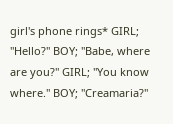girl's phone rings* GIRL; "Hello?" BOY; "Babe, where are you?" GIRL; "You know where." BOY; "Creamaria?"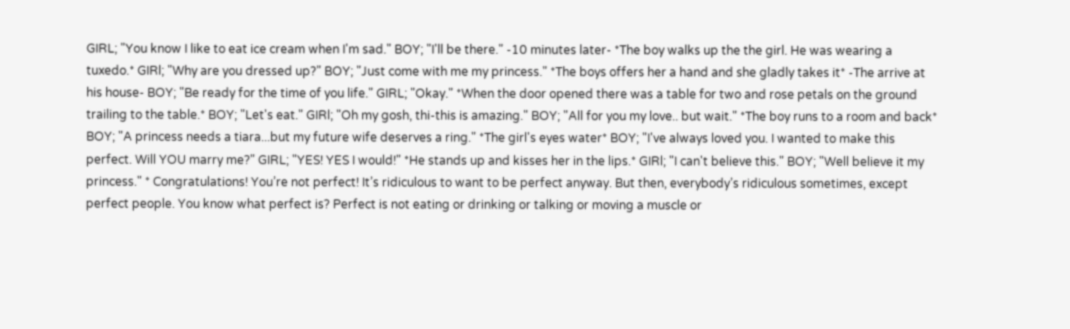GIRL; "You know I like to eat ice cream when I'm sad." BOY; "I'll be there." -10 minutes later- *The boy walks up the the girl. He was wearing a tuxedo.* GIRl; "Why are you dressed up?" BOY; "Just come with me my princess." *The boys offers her a hand and she gladly takes it* -The arrive at his house- BOY; "Be ready for the time of you life." GIRL; "Okay." *When the door opened there was a table for two and rose petals on the ground trailing to the table.* BOY; "Let's eat." GIRl; "Oh my gosh, thi-this is amazing." BOY; "All for you my love.. but wait." *The boy runs to a room and back* BOY; "A princess needs a tiara...but my future wife deserves a ring." *The girl's eyes water* BOY; "I've always loved you. I wanted to make this perfect. Will YOU marry me?" GIRL; "YES! YES I would!" *He stands up and kisses her in the lips.* GIRl; "I can't believe this." BOY; "Well believe it my princess." * Congratulations! You’re not perfect! It’s ridiculous to want to be perfect anyway. But then, everybody’s ridiculous sometimes, except perfect people. You know what perfect is? Perfect is not eating or drinking or talking or moving a muscle or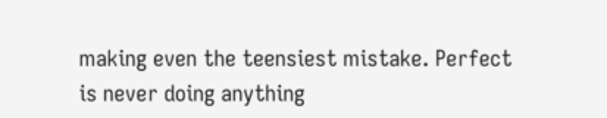making even the teensiest mistake. Perfect is never doing anything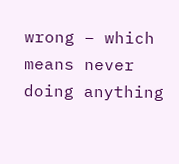wrong – which means never doing anything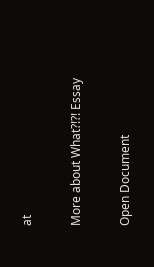at

More about What?!?! Essay

Open Document